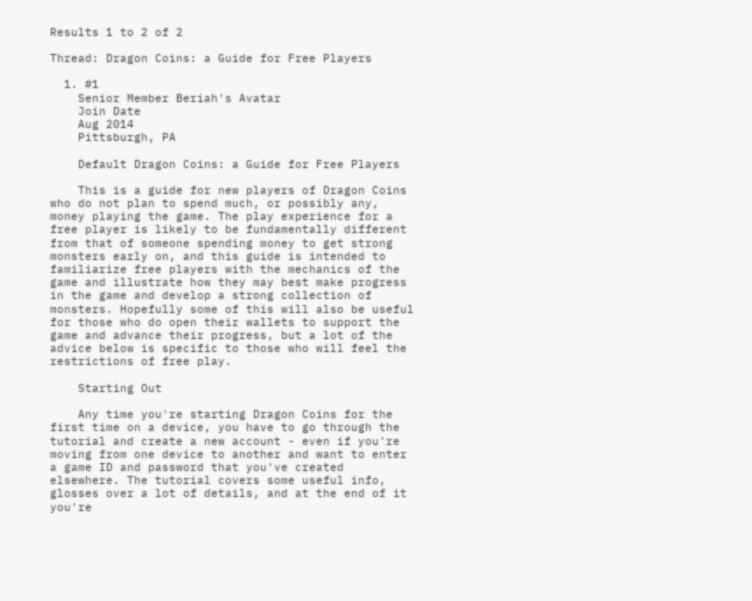Results 1 to 2 of 2

Thread: Dragon Coins: a Guide for Free Players

  1. #1
    Senior Member Beriah's Avatar
    Join Date
    Aug 2014
    Pittsburgh, PA

    Default Dragon Coins: a Guide for Free Players

    This is a guide for new players of Dragon Coins who do not plan to spend much, or possibly any, money playing the game. The play experience for a free player is likely to be fundamentally different from that of someone spending money to get strong monsters early on, and this guide is intended to familiarize free players with the mechanics of the game and illustrate how they may best make progress in the game and develop a strong collection of monsters. Hopefully some of this will also be useful for those who do open their wallets to support the game and advance their progress, but a lot of the advice below is specific to those who will feel the restrictions of free play.

    Starting Out

    Any time you're starting Dragon Coins for the first time on a device, you have to go through the tutorial and create a new account - even if you're moving from one device to another and want to enter a game ID and password that you've created elsewhere. The tutorial covers some useful info, glosses over a lot of details, and at the end of it you're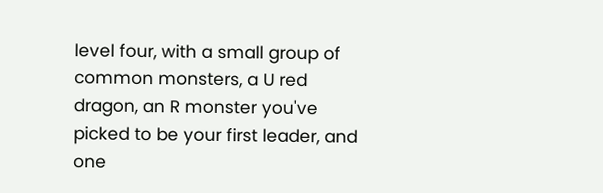level four, with a small group of common monsters, a U red dragon, an R monster you've picked to be your first leader, and one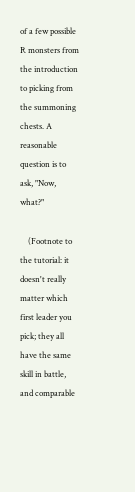of a few possible R monsters from the introduction to picking from the summoning chests. A reasonable question is to ask, "Now, what?"

    (Footnote to the tutorial: it doesn't really matter which first leader you pick; they all have the same skill in battle, and comparable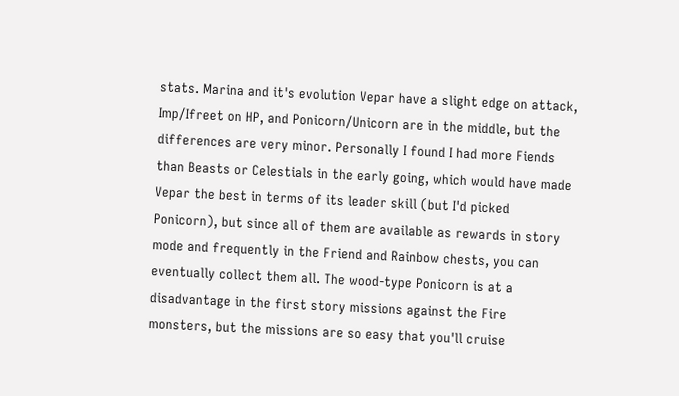stats. Marina and it's evolution Vepar have a slight edge on attack, Imp/Ifreet on HP, and Ponicorn/Unicorn are in the middle, but the differences are very minor. Personally I found I had more Fiends than Beasts or Celestials in the early going, which would have made Vepar the best in terms of its leader skill (but I'd picked Ponicorn), but since all of them are available as rewards in story mode and frequently in the Friend and Rainbow chests, you can eventually collect them all. The wood-type Ponicorn is at a disadvantage in the first story missions against the Fire monsters, but the missions are so easy that you'll cruise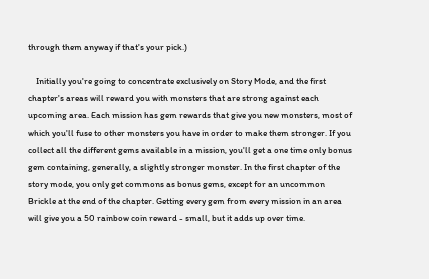through them anyway if that's your pick.)

    Initially you're going to concentrate exclusively on Story Mode, and the first chapter's areas will reward you with monsters that are strong against each upcoming area. Each mission has gem rewards that give you new monsters, most of which you'll fuse to other monsters you have in order to make them stronger. If you collect all the different gems available in a mission, you'll get a one time only bonus gem containing, generally, a slightly stronger monster. In the first chapter of the story mode, you only get commons as bonus gems, except for an uncommon Brickle at the end of the chapter. Getting every gem from every mission in an area will give you a 50 rainbow coin reward - small, but it adds up over time.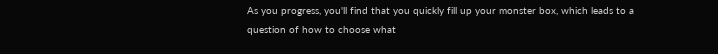As you progress, you'll find that you quickly fill up your monster box, which leads to a question of how to choose what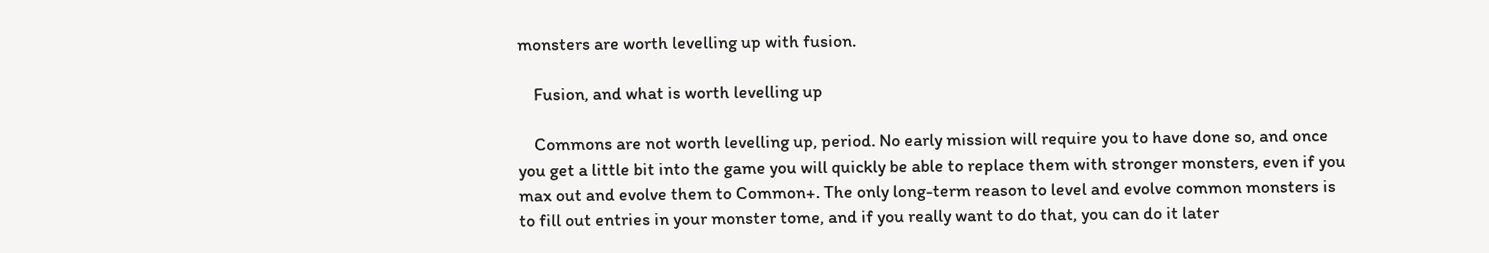monsters are worth levelling up with fusion.

    Fusion, and what is worth levelling up

    Commons are not worth levelling up, period. No early mission will require you to have done so, and once you get a little bit into the game you will quickly be able to replace them with stronger monsters, even if you max out and evolve them to Common+. The only long-term reason to level and evolve common monsters is to fill out entries in your monster tome, and if you really want to do that, you can do it later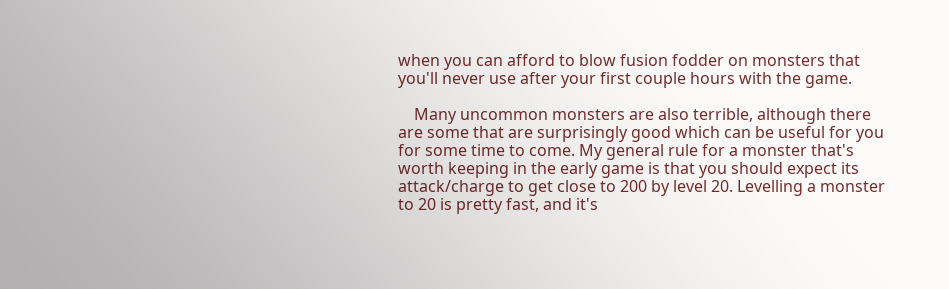when you can afford to blow fusion fodder on monsters that you'll never use after your first couple hours with the game.

    Many uncommon monsters are also terrible, although there are some that are surprisingly good which can be useful for you for some time to come. My general rule for a monster that's worth keeping in the early game is that you should expect its attack/charge to get close to 200 by level 20. Levelling a monster to 20 is pretty fast, and it's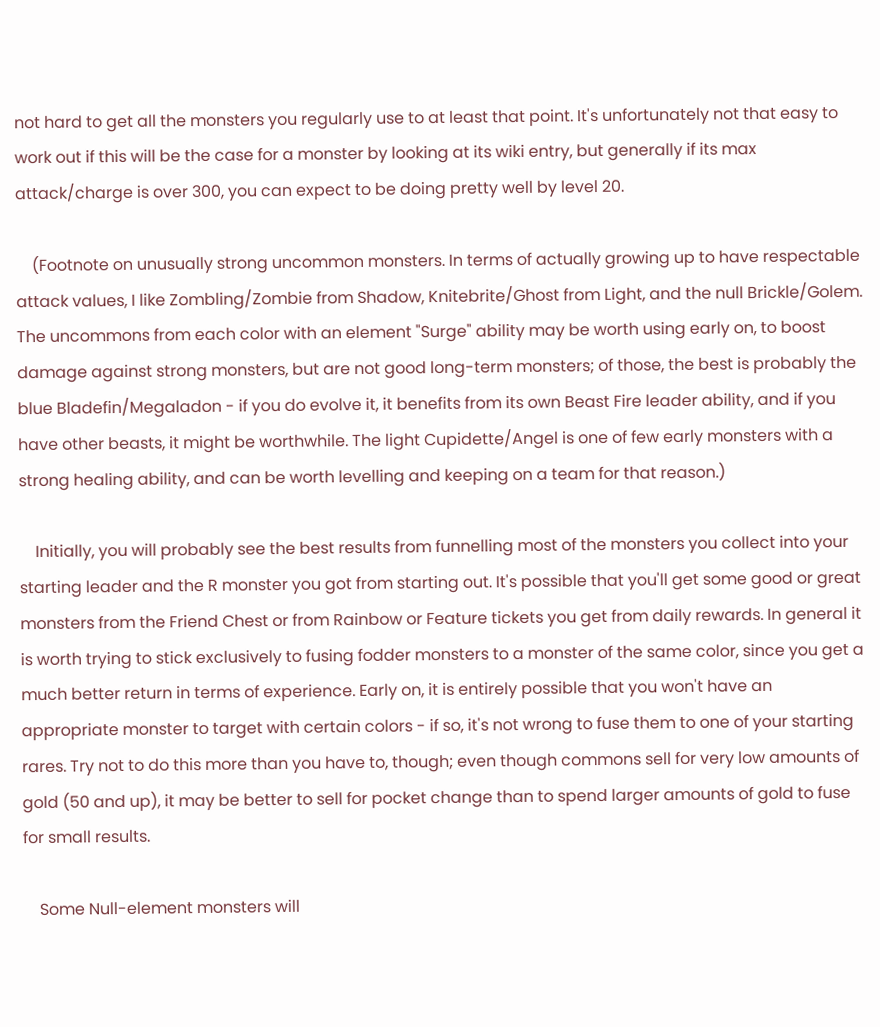not hard to get all the monsters you regularly use to at least that point. It's unfortunately not that easy to work out if this will be the case for a monster by looking at its wiki entry, but generally if its max attack/charge is over 300, you can expect to be doing pretty well by level 20.

    (Footnote on unusually strong uncommon monsters. In terms of actually growing up to have respectable attack values, I like Zombling/Zombie from Shadow, Knitebrite/Ghost from Light, and the null Brickle/Golem. The uncommons from each color with an element "Surge" ability may be worth using early on, to boost damage against strong monsters, but are not good long-term monsters; of those, the best is probably the blue Bladefin/Megaladon - if you do evolve it, it benefits from its own Beast Fire leader ability, and if you have other beasts, it might be worthwhile. The light Cupidette/Angel is one of few early monsters with a strong healing ability, and can be worth levelling and keeping on a team for that reason.)

    Initially, you will probably see the best results from funnelling most of the monsters you collect into your starting leader and the R monster you got from starting out. It's possible that you'll get some good or great monsters from the Friend Chest or from Rainbow or Feature tickets you get from daily rewards. In general it is worth trying to stick exclusively to fusing fodder monsters to a monster of the same color, since you get a much better return in terms of experience. Early on, it is entirely possible that you won't have an appropriate monster to target with certain colors - if so, it's not wrong to fuse them to one of your starting rares. Try not to do this more than you have to, though; even though commons sell for very low amounts of gold (50 and up), it may be better to sell for pocket change than to spend larger amounts of gold to fuse for small results.

    Some Null-element monsters will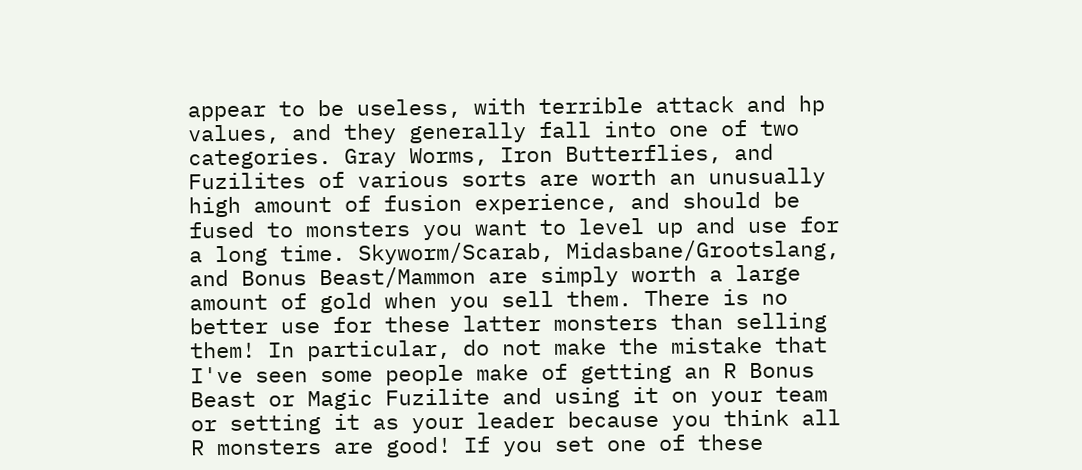appear to be useless, with terrible attack and hp values, and they generally fall into one of two categories. Gray Worms, Iron Butterflies, and Fuzilites of various sorts are worth an unusually high amount of fusion experience, and should be fused to monsters you want to level up and use for a long time. Skyworm/Scarab, Midasbane/Grootslang, and Bonus Beast/Mammon are simply worth a large amount of gold when you sell them. There is no better use for these latter monsters than selling them! In particular, do not make the mistake that I've seen some people make of getting an R Bonus Beast or Magic Fuzilite and using it on your team or setting it as your leader because you think all R monsters are good! If you set one of these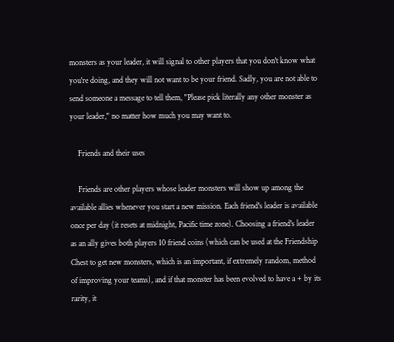monsters as your leader, it will signal to other players that you don't know what you're doing, and they will not want to be your friend. Sadly, you are not able to send someone a message to tell them, "Please pick literally any other monster as your leader," no matter how much you may want to.

    Friends and their uses

    Friends are other players whose leader monsters will show up among the available allies whenever you start a new mission. Each friend's leader is available once per day (it resets at midnight, Pacific time zone). Choosing a friend's leader as an ally gives both players 10 friend coins (which can be used at the Friendship Chest to get new monsters, which is an important, if extremely random, method of improving your teams), and if that monster has been evolved to have a + by its rarity, it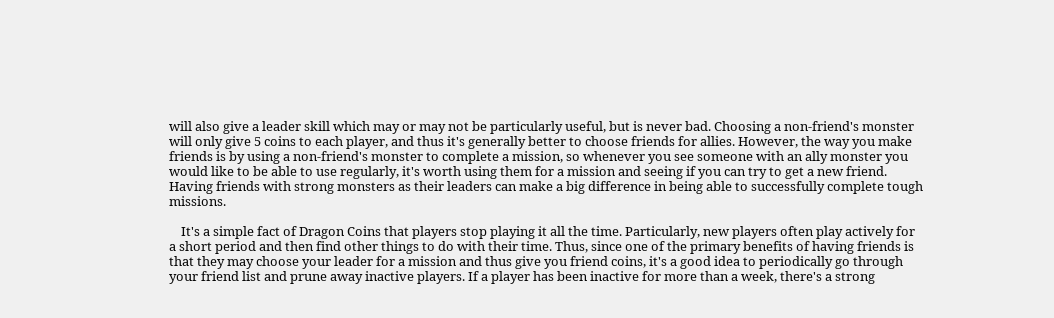will also give a leader skill which may or may not be particularly useful, but is never bad. Choosing a non-friend's monster will only give 5 coins to each player, and thus it's generally better to choose friends for allies. However, the way you make friends is by using a non-friend's monster to complete a mission, so whenever you see someone with an ally monster you would like to be able to use regularly, it's worth using them for a mission and seeing if you can try to get a new friend. Having friends with strong monsters as their leaders can make a big difference in being able to successfully complete tough missions.

    It's a simple fact of Dragon Coins that players stop playing it all the time. Particularly, new players often play actively for a short period and then find other things to do with their time. Thus, since one of the primary benefits of having friends is that they may choose your leader for a mission and thus give you friend coins, it's a good idea to periodically go through your friend list and prune away inactive players. If a player has been inactive for more than a week, there's a strong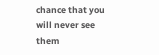chance that you will never see them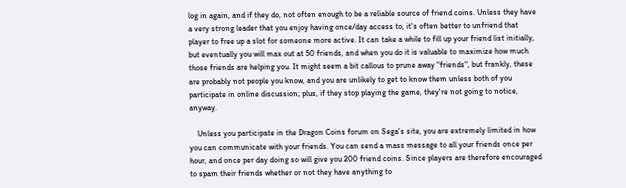log in again, and if they do, not often enough to be a reliable source of friend coins. Unless they have a very strong leader that you enjoy having once/day access to, it's often better to unfriend that player to free up a slot for someone more active. It can take a while to fill up your friend list initially, but eventually you will max out at 50 friends, and when you do it is valuable to maximize how much those friends are helping you. It might seem a bit callous to prune away "friends", but frankly, these are probably not people you know, and you are unlikely to get to know them unless both of you participate in online discussion; plus, if they stop playing the game, they're not going to notice, anyway.

    Unless you participate in the Dragon Coins forum on Sega's site, you are extremely limited in how you can communicate with your friends. You can send a mass message to all your friends once per hour, and once per day doing so will give you 200 friend coins. Since players are therefore encouraged to spam their friends whether or not they have anything to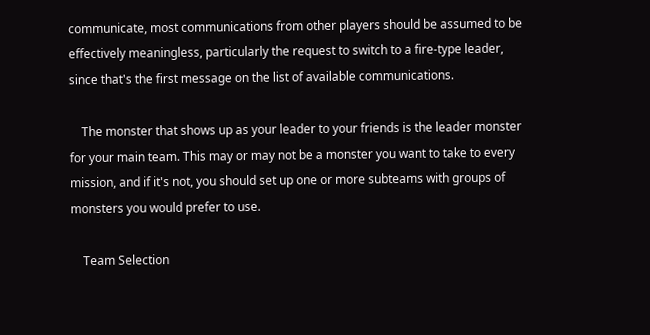communicate, most communications from other players should be assumed to be effectively meaningless, particularly the request to switch to a fire-type leader, since that's the first message on the list of available communications.

    The monster that shows up as your leader to your friends is the leader monster for your main team. This may or may not be a monster you want to take to every mission, and if it's not, you should set up one or more subteams with groups of monsters you would prefer to use.

    Team Selection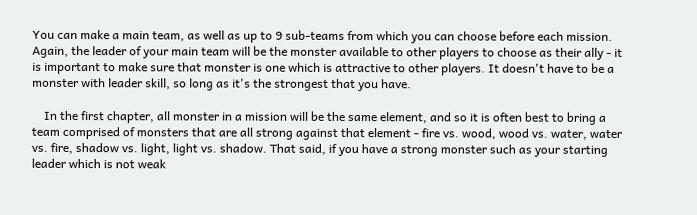You can make a main team, as well as up to 9 sub-teams from which you can choose before each mission. Again, the leader of your main team will be the monster available to other players to choose as their ally - it is important to make sure that monster is one which is attractive to other players. It doesn't have to be a monster with leader skill, so long as it's the strongest that you have.

    In the first chapter, all monster in a mission will be the same element, and so it is often best to bring a team comprised of monsters that are all strong against that element - fire vs. wood, wood vs. water, water vs. fire, shadow vs. light, light vs. shadow. That said, if you have a strong monster such as your starting leader which is not weak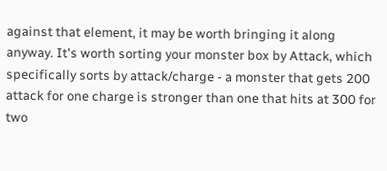against that element, it may be worth bringing it along anyway. It's worth sorting your monster box by Attack, which specifically sorts by attack/charge - a monster that gets 200 attack for one charge is stronger than one that hits at 300 for two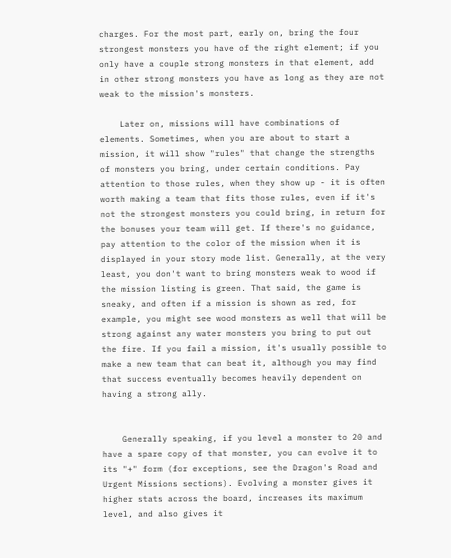charges. For the most part, early on, bring the four strongest monsters you have of the right element; if you only have a couple strong monsters in that element, add in other strong monsters you have as long as they are not weak to the mission's monsters.

    Later on, missions will have combinations of elements. Sometimes, when you are about to start a mission, it will show "rules" that change the strengths of monsters you bring, under certain conditions. Pay attention to those rules, when they show up - it is often worth making a team that fits those rules, even if it's not the strongest monsters you could bring, in return for the bonuses your team will get. If there's no guidance, pay attention to the color of the mission when it is displayed in your story mode list. Generally, at the very least, you don't want to bring monsters weak to wood if the mission listing is green. That said, the game is sneaky, and often if a mission is shown as red, for example, you might see wood monsters as well that will be strong against any water monsters you bring to put out the fire. If you fail a mission, it's usually possible to make a new team that can beat it, although you may find that success eventually becomes heavily dependent on having a strong ally.


    Generally speaking, if you level a monster to 20 and have a spare copy of that monster, you can evolve it to its "+" form (for exceptions, see the Dragon's Road and Urgent Missions sections). Evolving a monster gives it higher stats across the board, increases its maximum level, and also gives it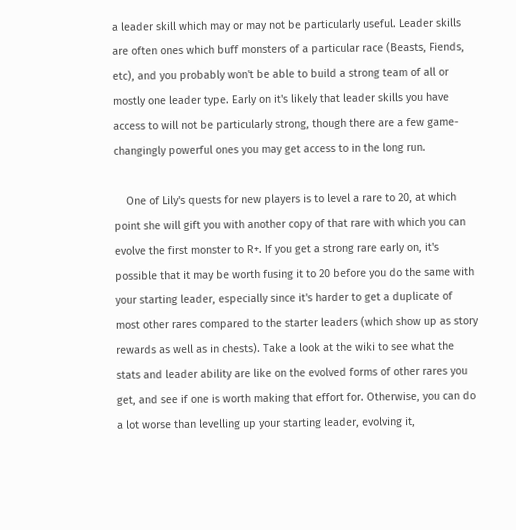a leader skill which may or may not be particularly useful. Leader skills are often ones which buff monsters of a particular race (Beasts, Fiends, etc), and you probably won't be able to build a strong team of all or mostly one leader type. Early on it's likely that leader skills you have access to will not be particularly strong, though there are a few game-changingly powerful ones you may get access to in the long run.

    One of Lily's quests for new players is to level a rare to 20, at which point she will gift you with another copy of that rare with which you can evolve the first monster to R+. If you get a strong rare early on, it's possible that it may be worth fusing it to 20 before you do the same with your starting leader, especially since it's harder to get a duplicate of most other rares compared to the starter leaders (which show up as story rewards as well as in chests). Take a look at the wiki to see what the stats and leader ability are like on the evolved forms of other rares you get, and see if one is worth making that effort for. Otherwise, you can do a lot worse than levelling up your starting leader, evolving it,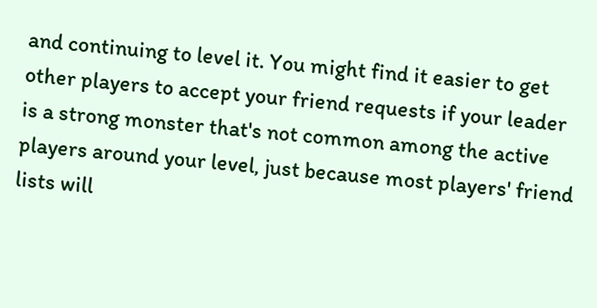and continuing to level it. You might find it easier to get other players to accept your friend requests if your leader is a strong monster that's not common among the active players around your level, just because most players' friend lists will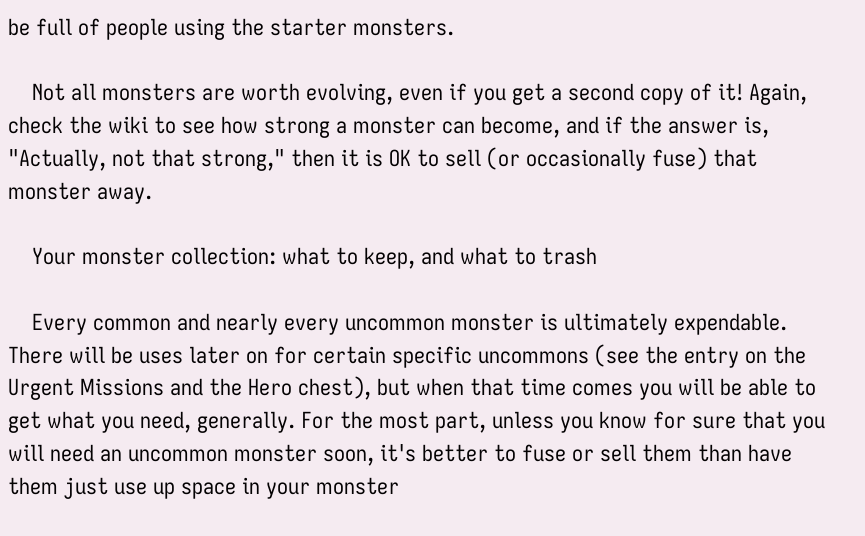be full of people using the starter monsters.

    Not all monsters are worth evolving, even if you get a second copy of it! Again, check the wiki to see how strong a monster can become, and if the answer is, "Actually, not that strong," then it is OK to sell (or occasionally fuse) that monster away.

    Your monster collection: what to keep, and what to trash

    Every common and nearly every uncommon monster is ultimately expendable. There will be uses later on for certain specific uncommons (see the entry on the Urgent Missions and the Hero chest), but when that time comes you will be able to get what you need, generally. For the most part, unless you know for sure that you will need an uncommon monster soon, it's better to fuse or sell them than have them just use up space in your monster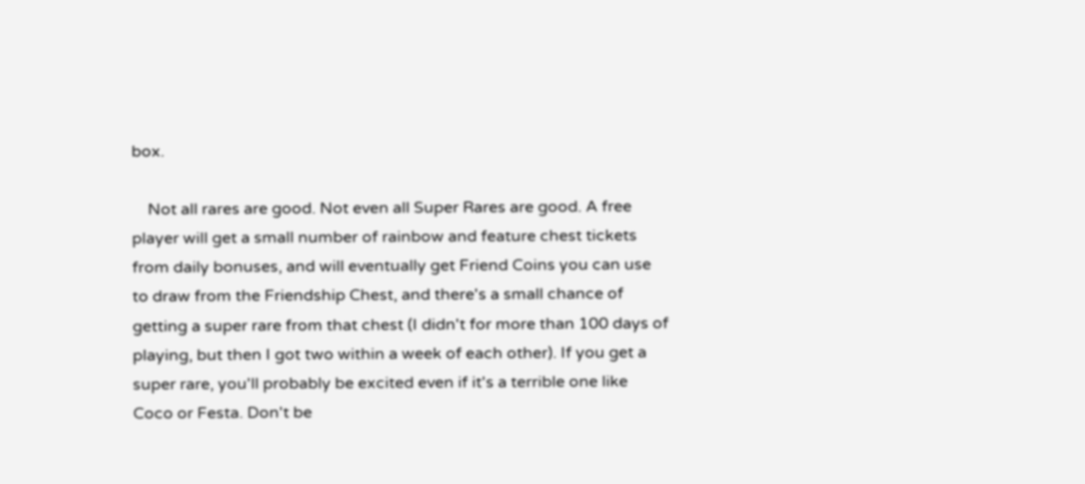box.

    Not all rares are good. Not even all Super Rares are good. A free player will get a small number of rainbow and feature chest tickets from daily bonuses, and will eventually get Friend Coins you can use to draw from the Friendship Chest, and there's a small chance of getting a super rare from that chest (I didn't for more than 100 days of playing, but then I got two within a week of each other). If you get a super rare, you'll probably be excited even if it's a terrible one like Coco or Festa. Don't be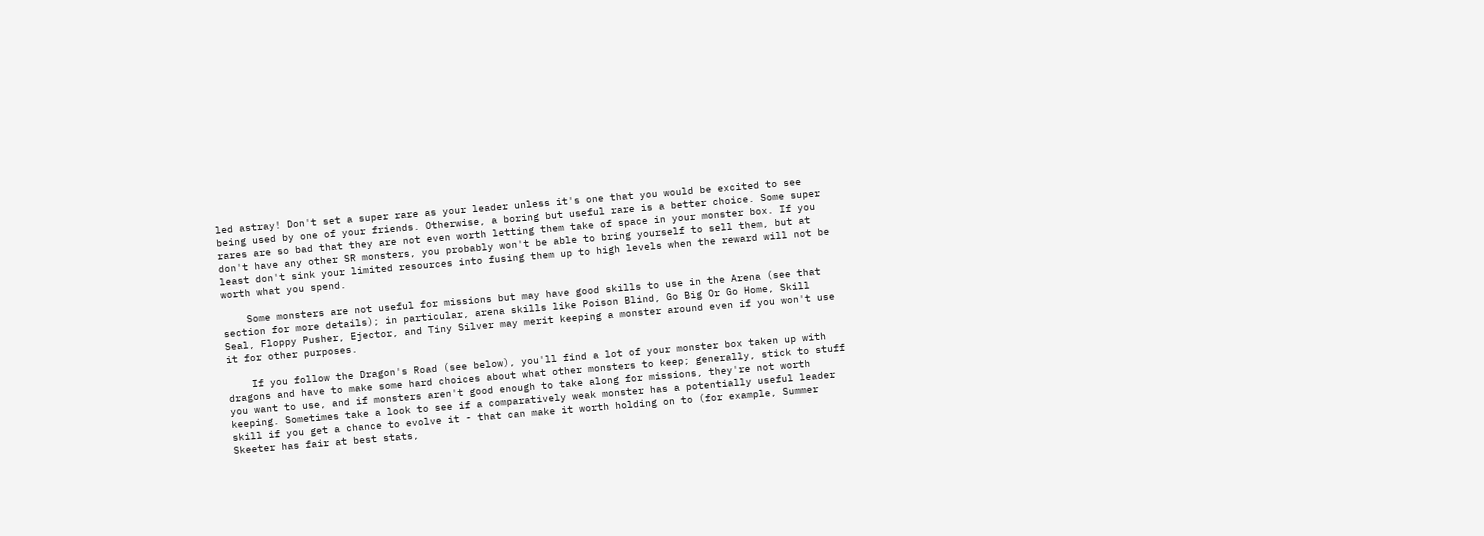led astray! Don't set a super rare as your leader unless it's one that you would be excited to see being used by one of your friends. Otherwise, a boring but useful rare is a better choice. Some super rares are so bad that they are not even worth letting them take of space in your monster box. If you don't have any other SR monsters, you probably won't be able to bring yourself to sell them, but at least don't sink your limited resources into fusing them up to high levels when the reward will not be worth what you spend.

    Some monsters are not useful for missions but may have good skills to use in the Arena (see that section for more details); in particular, arena skills like Poison Blind, Go Big Or Go Home, Skill Seal, Floppy Pusher, Ejector, and Tiny Silver may merit keeping a monster around even if you won't use it for other purposes.

    If you follow the Dragon's Road (see below), you'll find a lot of your monster box taken up with dragons and have to make some hard choices about what other monsters to keep; generally, stick to stuff you want to use, and if monsters aren't good enough to take along for missions, they're not worth keeping. Sometimes take a look to see if a comparatively weak monster has a potentially useful leader skill if you get a chance to evolve it - that can make it worth holding on to (for example, Summer Skeeter has fair at best stats,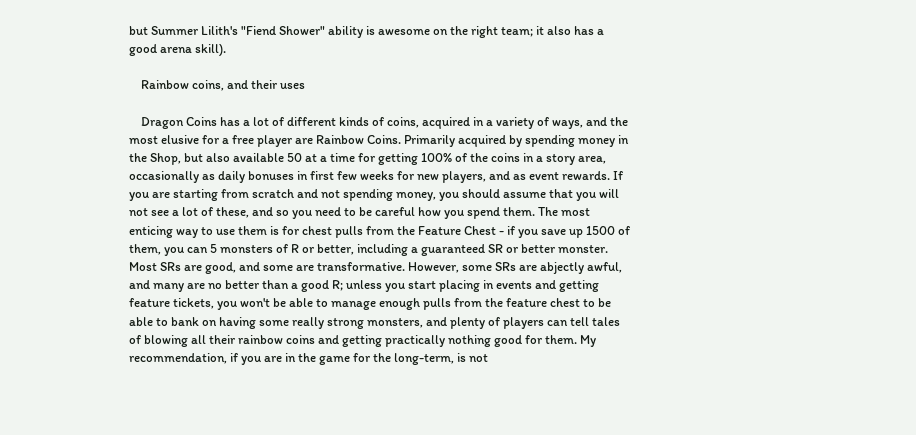but Summer Lilith's "Fiend Shower" ability is awesome on the right team; it also has a good arena skill).

    Rainbow coins, and their uses

    Dragon Coins has a lot of different kinds of coins, acquired in a variety of ways, and the most elusive for a free player are Rainbow Coins. Primarily acquired by spending money in the Shop, but also available 50 at a time for getting 100% of the coins in a story area, occasionally as daily bonuses in first few weeks for new players, and as event rewards. If you are starting from scratch and not spending money, you should assume that you will not see a lot of these, and so you need to be careful how you spend them. The most enticing way to use them is for chest pulls from the Feature Chest - if you save up 1500 of them, you can 5 monsters of R or better, including a guaranteed SR or better monster. Most SRs are good, and some are transformative. However, some SRs are abjectly awful, and many are no better than a good R; unless you start placing in events and getting feature tickets, you won't be able to manage enough pulls from the feature chest to be able to bank on having some really strong monsters, and plenty of players can tell tales of blowing all their rainbow coins and getting practically nothing good for them. My recommendation, if you are in the game for the long-term, is not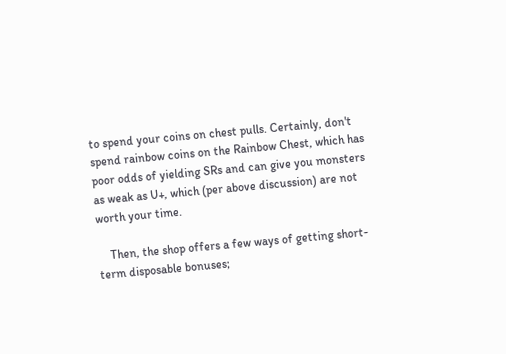to spend your coins on chest pulls. Certainly, don't spend rainbow coins on the Rainbow Chest, which has poor odds of yielding SRs and can give you monsters as weak as U+, which (per above discussion) are not worth your time.

    Then, the shop offers a few ways of getting short-term disposable bonuses;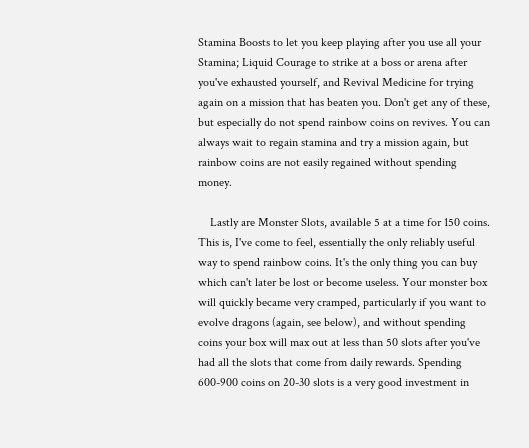Stamina Boosts to let you keep playing after you use all your Stamina; Liquid Courage to strike at a boss or arena after you've exhausted yourself, and Revival Medicine for trying again on a mission that has beaten you. Don't get any of these, but especially do not spend rainbow coins on revives. You can always wait to regain stamina and try a mission again, but rainbow coins are not easily regained without spending money.

    Lastly are Monster Slots, available 5 at a time for 150 coins. This is, I've come to feel, essentially the only reliably useful way to spend rainbow coins. It's the only thing you can buy which can't later be lost or become useless. Your monster box will quickly became very cramped, particularly if you want to evolve dragons (again, see below), and without spending coins your box will max out at less than 50 slots after you've had all the slots that come from daily rewards. Spending 600-900 coins on 20-30 slots is a very good investment in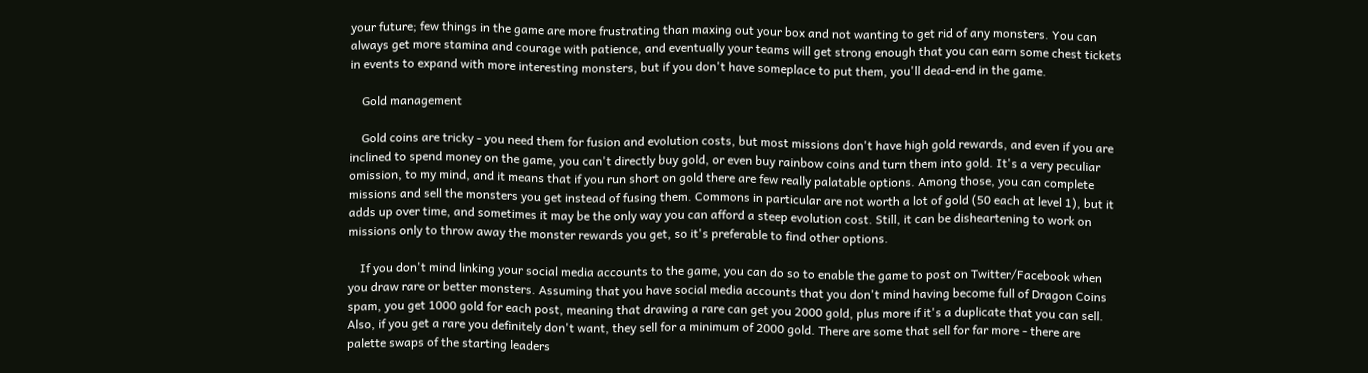your future; few things in the game are more frustrating than maxing out your box and not wanting to get rid of any monsters. You can always get more stamina and courage with patience, and eventually your teams will get strong enough that you can earn some chest tickets in events to expand with more interesting monsters, but if you don't have someplace to put them, you'll dead-end in the game.

    Gold management

    Gold coins are tricky - you need them for fusion and evolution costs, but most missions don't have high gold rewards, and even if you are inclined to spend money on the game, you can't directly buy gold, or even buy rainbow coins and turn them into gold. It's a very peculiar omission, to my mind, and it means that if you run short on gold there are few really palatable options. Among those, you can complete missions and sell the monsters you get instead of fusing them. Commons in particular are not worth a lot of gold (50 each at level 1), but it adds up over time, and sometimes it may be the only way you can afford a steep evolution cost. Still, it can be disheartening to work on missions only to throw away the monster rewards you get, so it's preferable to find other options.

    If you don't mind linking your social media accounts to the game, you can do so to enable the game to post on Twitter/Facebook when you draw rare or better monsters. Assuming that you have social media accounts that you don't mind having become full of Dragon Coins spam, you get 1000 gold for each post, meaning that drawing a rare can get you 2000 gold, plus more if it's a duplicate that you can sell. Also, if you get a rare you definitely don't want, they sell for a minimum of 2000 gold. There are some that sell for far more - there are palette swaps of the starting leaders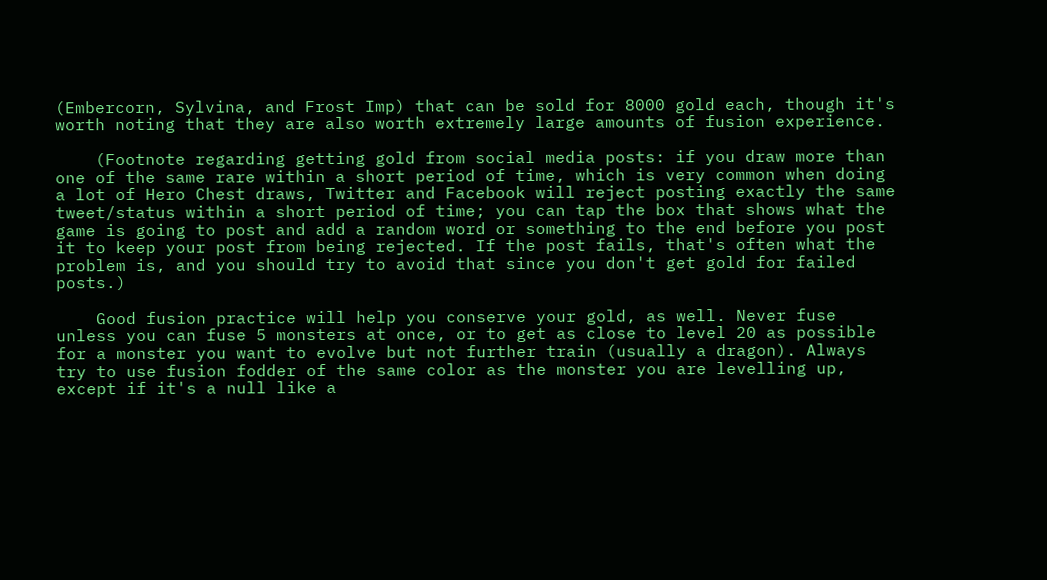(Embercorn, Sylvina, and Frost Imp) that can be sold for 8000 gold each, though it's worth noting that they are also worth extremely large amounts of fusion experience.

    (Footnote regarding getting gold from social media posts: if you draw more than one of the same rare within a short period of time, which is very common when doing a lot of Hero Chest draws, Twitter and Facebook will reject posting exactly the same tweet/status within a short period of time; you can tap the box that shows what the game is going to post and add a random word or something to the end before you post it to keep your post from being rejected. If the post fails, that's often what the problem is, and you should try to avoid that since you don't get gold for failed posts.)

    Good fusion practice will help you conserve your gold, as well. Never fuse unless you can fuse 5 monsters at once, or to get as close to level 20 as possible for a monster you want to evolve but not further train (usually a dragon). Always try to use fusion fodder of the same color as the monster you are levelling up, except if it's a null like a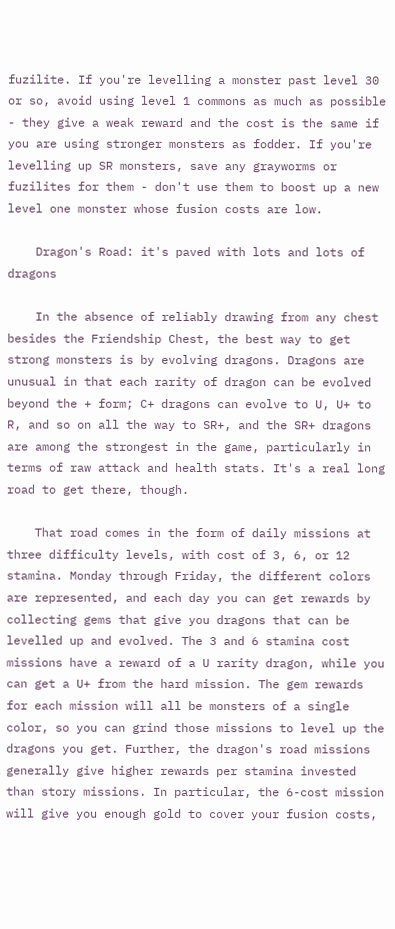fuzilite. If you're levelling a monster past level 30 or so, avoid using level 1 commons as much as possible - they give a weak reward and the cost is the same if you are using stronger monsters as fodder. If you're levelling up SR monsters, save any grayworms or fuzilites for them - don't use them to boost up a new level one monster whose fusion costs are low.

    Dragon's Road: it's paved with lots and lots of dragons

    In the absence of reliably drawing from any chest besides the Friendship Chest, the best way to get strong monsters is by evolving dragons. Dragons are unusual in that each rarity of dragon can be evolved beyond the + form; C+ dragons can evolve to U, U+ to R, and so on all the way to SR+, and the SR+ dragons are among the strongest in the game, particularly in terms of raw attack and health stats. It's a real long road to get there, though.

    That road comes in the form of daily missions at three difficulty levels, with cost of 3, 6, or 12 stamina. Monday through Friday, the different colors are represented, and each day you can get rewards by collecting gems that give you dragons that can be levelled up and evolved. The 3 and 6 stamina cost missions have a reward of a U rarity dragon, while you can get a U+ from the hard mission. The gem rewards for each mission will all be monsters of a single color, so you can grind those missions to level up the dragons you get. Further, the dragon's road missions generally give higher rewards per stamina invested than story missions. In particular, the 6-cost mission will give you enough gold to cover your fusion costs,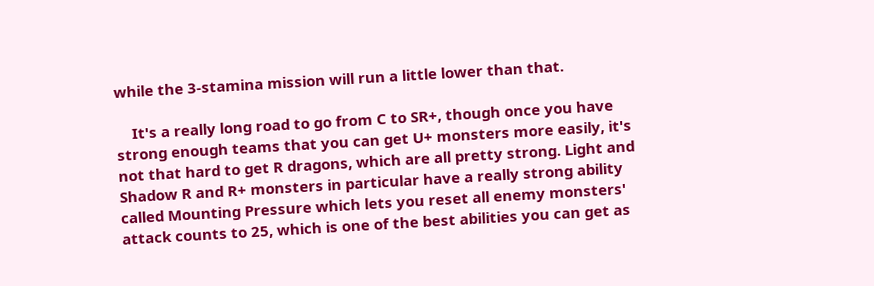while the 3-stamina mission will run a little lower than that.

    It's a really long road to go from C to SR+, though once you have strong enough teams that you can get U+ monsters more easily, it's not that hard to get R dragons, which are all pretty strong. Light and Shadow R and R+ monsters in particular have a really strong ability called Mounting Pressure which lets you reset all enemy monsters' attack counts to 25, which is one of the best abilities you can get as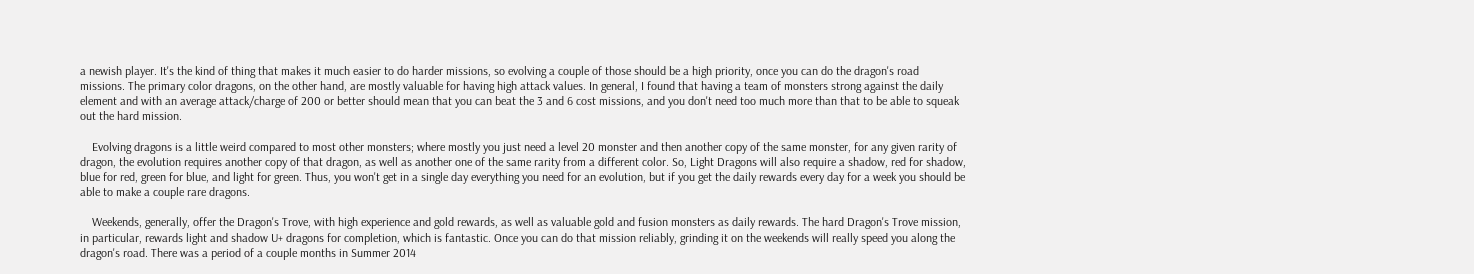a newish player. It's the kind of thing that makes it much easier to do harder missions, so evolving a couple of those should be a high priority, once you can do the dragon's road missions. The primary color dragons, on the other hand, are mostly valuable for having high attack values. In general, I found that having a team of monsters strong against the daily element and with an average attack/charge of 200 or better should mean that you can beat the 3 and 6 cost missions, and you don't need too much more than that to be able to squeak out the hard mission.

    Evolving dragons is a little weird compared to most other monsters; where mostly you just need a level 20 monster and then another copy of the same monster, for any given rarity of dragon, the evolution requires another copy of that dragon, as well as another one of the same rarity from a different color. So, Light Dragons will also require a shadow, red for shadow, blue for red, green for blue, and light for green. Thus, you won't get in a single day everything you need for an evolution, but if you get the daily rewards every day for a week you should be able to make a couple rare dragons.

    Weekends, generally, offer the Dragon's Trove, with high experience and gold rewards, as well as valuable gold and fusion monsters as daily rewards. The hard Dragon's Trove mission, in particular, rewards light and shadow U+ dragons for completion, which is fantastic. Once you can do that mission reliably, grinding it on the weekends will really speed you along the dragon's road. There was a period of a couple months in Summer 2014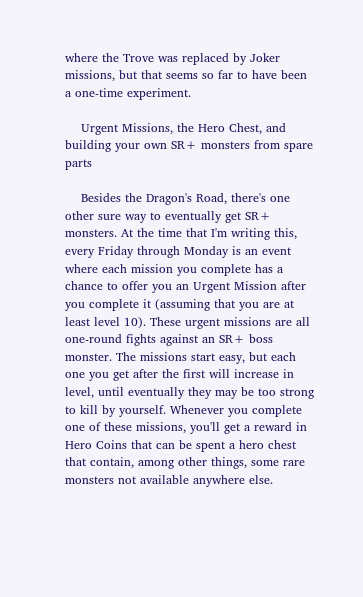where the Trove was replaced by Joker missions, but that seems so far to have been a one-time experiment.

    Urgent Missions, the Hero Chest, and building your own SR+ monsters from spare parts

    Besides the Dragon's Road, there's one other sure way to eventually get SR+ monsters. At the time that I'm writing this, every Friday through Monday is an event where each mission you complete has a chance to offer you an Urgent Mission after you complete it (assuming that you are at least level 10). These urgent missions are all one-round fights against an SR+ boss monster. The missions start easy, but each one you get after the first will increase in level, until eventually they may be too strong to kill by yourself. Whenever you complete one of these missions, you'll get a reward in Hero Coins that can be spent a hero chest that contain, among other things, some rare monsters not available anywhere else.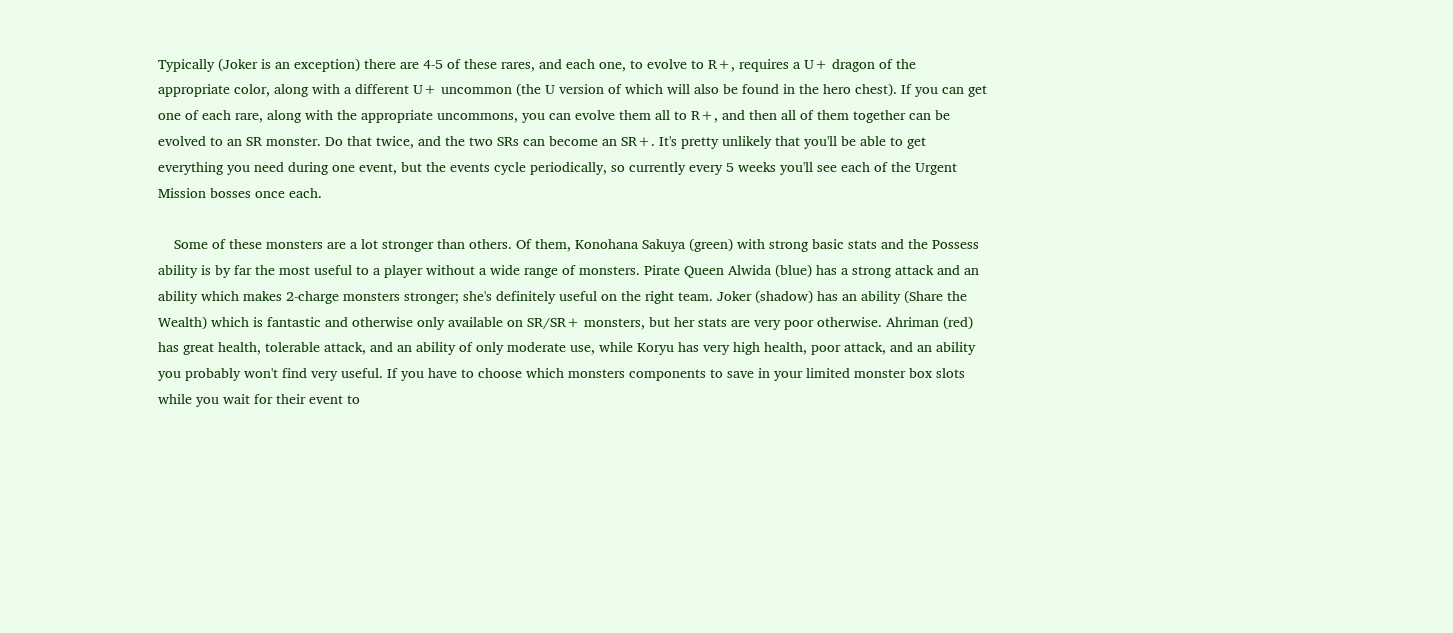Typically (Joker is an exception) there are 4-5 of these rares, and each one, to evolve to R+, requires a U+ dragon of the appropriate color, along with a different U+ uncommon (the U version of which will also be found in the hero chest). If you can get one of each rare, along with the appropriate uncommons, you can evolve them all to R+, and then all of them together can be evolved to an SR monster. Do that twice, and the two SRs can become an SR+. It's pretty unlikely that you'll be able to get everything you need during one event, but the events cycle periodically, so currently every 5 weeks you'll see each of the Urgent Mission bosses once each.

    Some of these monsters are a lot stronger than others. Of them, Konohana Sakuya (green) with strong basic stats and the Possess ability is by far the most useful to a player without a wide range of monsters. Pirate Queen Alwida (blue) has a strong attack and an ability which makes 2-charge monsters stronger; she's definitely useful on the right team. Joker (shadow) has an ability (Share the Wealth) which is fantastic and otherwise only available on SR/SR+ monsters, but her stats are very poor otherwise. Ahriman (red) has great health, tolerable attack, and an ability of only moderate use, while Koryu has very high health, poor attack, and an ability you probably won't find very useful. If you have to choose which monsters components to save in your limited monster box slots while you wait for their event to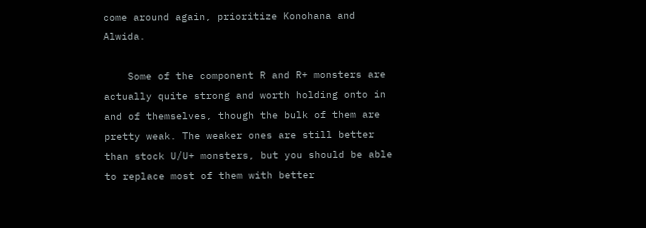come around again, prioritize Konohana and Alwida.

    Some of the component R and R+ monsters are actually quite strong and worth holding onto in and of themselves, though the bulk of them are pretty weak. The weaker ones are still better than stock U/U+ monsters, but you should be able to replace most of them with better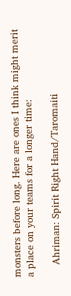monsters before long. Here are ones I think might merit a place on your teams for a longer time:

    Ahriman: Spirit Right Hand/Taromaiti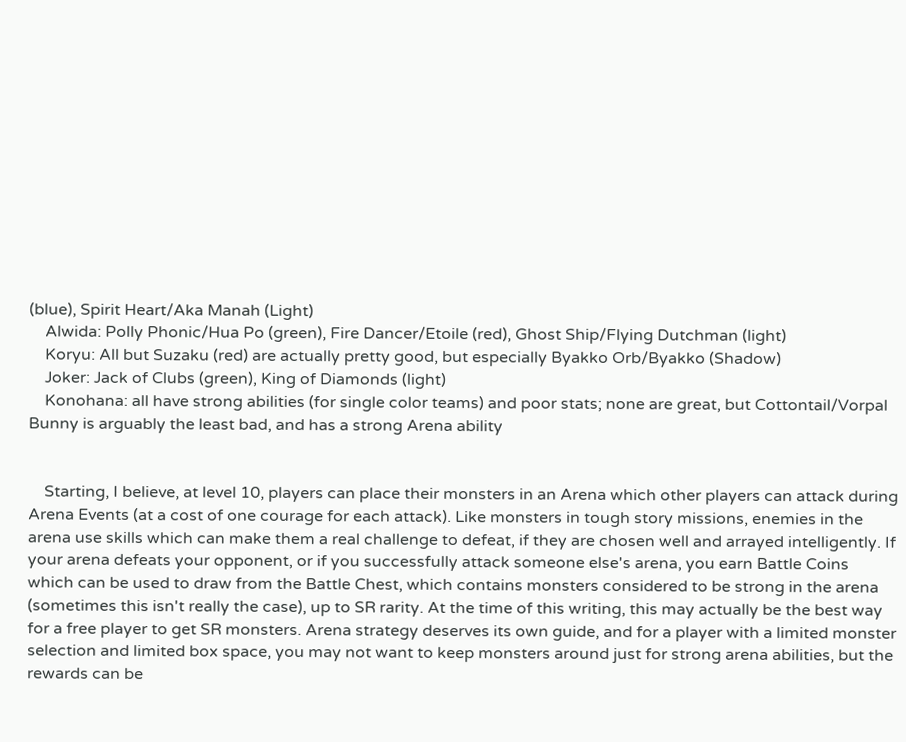(blue), Spirit Heart/Aka Manah (Light)
    Alwida: Polly Phonic/Hua Po (green), Fire Dancer/Etoile (red), Ghost Ship/Flying Dutchman (light)
    Koryu: All but Suzaku (red) are actually pretty good, but especially Byakko Orb/Byakko (Shadow)
    Joker: Jack of Clubs (green), King of Diamonds (light)
    Konohana: all have strong abilities (for single color teams) and poor stats; none are great, but Cottontail/Vorpal Bunny is arguably the least bad, and has a strong Arena ability


    Starting, I believe, at level 10, players can place their monsters in an Arena which other players can attack during Arena Events (at a cost of one courage for each attack). Like monsters in tough story missions, enemies in the arena use skills which can make them a real challenge to defeat, if they are chosen well and arrayed intelligently. If your arena defeats your opponent, or if you successfully attack someone else's arena, you earn Battle Coins which can be used to draw from the Battle Chest, which contains monsters considered to be strong in the arena (sometimes this isn't really the case), up to SR rarity. At the time of this writing, this may actually be the best way for a free player to get SR monsters. Arena strategy deserves its own guide, and for a player with a limited monster selection and limited box space, you may not want to keep monsters around just for strong arena abilities, but the rewards can be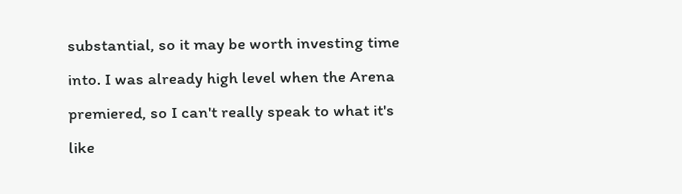substantial, so it may be worth investing time into. I was already high level when the Arena premiered, so I can't really speak to what it's like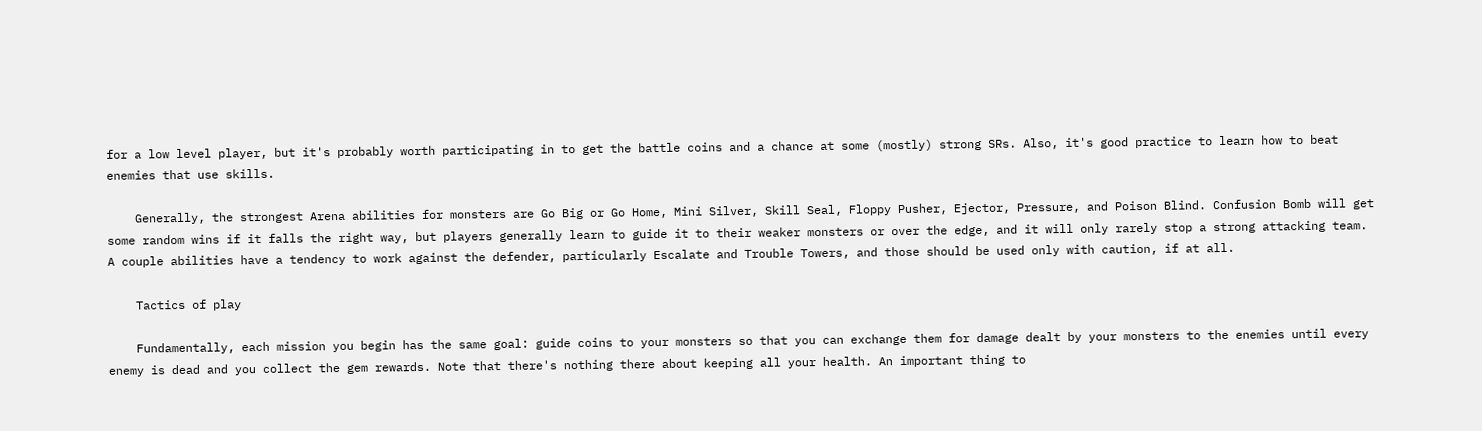for a low level player, but it's probably worth participating in to get the battle coins and a chance at some (mostly) strong SRs. Also, it's good practice to learn how to beat enemies that use skills.

    Generally, the strongest Arena abilities for monsters are Go Big or Go Home, Mini Silver, Skill Seal, Floppy Pusher, Ejector, Pressure, and Poison Blind. Confusion Bomb will get some random wins if it falls the right way, but players generally learn to guide it to their weaker monsters or over the edge, and it will only rarely stop a strong attacking team. A couple abilities have a tendency to work against the defender, particularly Escalate and Trouble Towers, and those should be used only with caution, if at all.

    Tactics of play

    Fundamentally, each mission you begin has the same goal: guide coins to your monsters so that you can exchange them for damage dealt by your monsters to the enemies until every enemy is dead and you collect the gem rewards. Note that there's nothing there about keeping all your health. An important thing to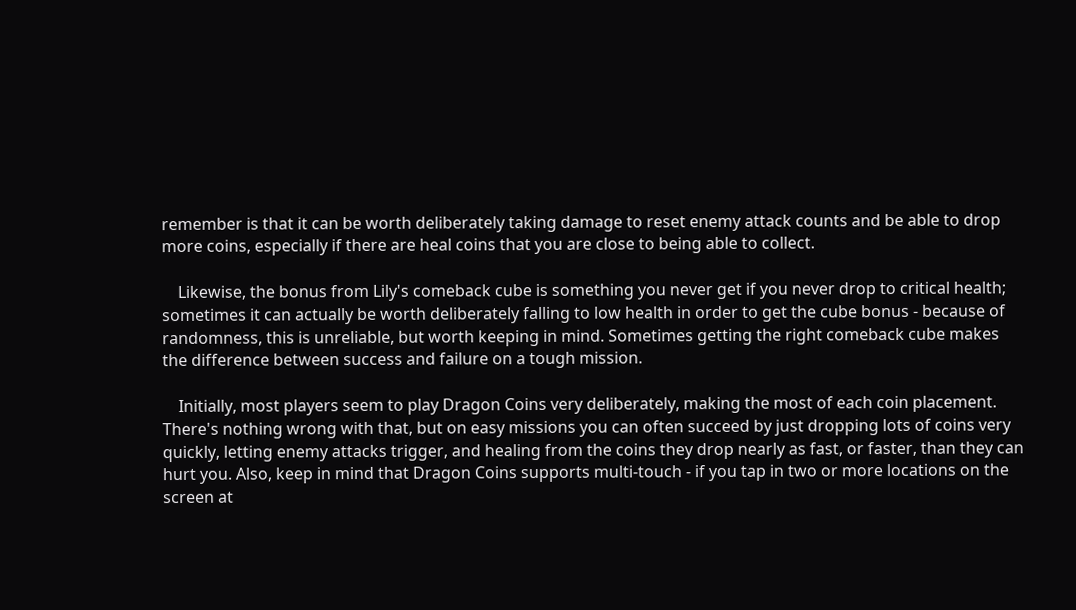remember is that it can be worth deliberately taking damage to reset enemy attack counts and be able to drop more coins, especially if there are heal coins that you are close to being able to collect.

    Likewise, the bonus from Lily's comeback cube is something you never get if you never drop to critical health; sometimes it can actually be worth deliberately falling to low health in order to get the cube bonus - because of randomness, this is unreliable, but worth keeping in mind. Sometimes getting the right comeback cube makes the difference between success and failure on a tough mission.

    Initially, most players seem to play Dragon Coins very deliberately, making the most of each coin placement. There's nothing wrong with that, but on easy missions you can often succeed by just dropping lots of coins very quickly, letting enemy attacks trigger, and healing from the coins they drop nearly as fast, or faster, than they can hurt you. Also, keep in mind that Dragon Coins supports multi-touch - if you tap in two or more locations on the screen at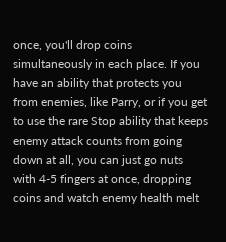once, you'll drop coins simultaneously in each place. If you have an ability that protects you from enemies, like Parry, or if you get to use the rare Stop ability that keeps enemy attack counts from going down at all, you can just go nuts with 4-5 fingers at once, dropping coins and watch enemy health melt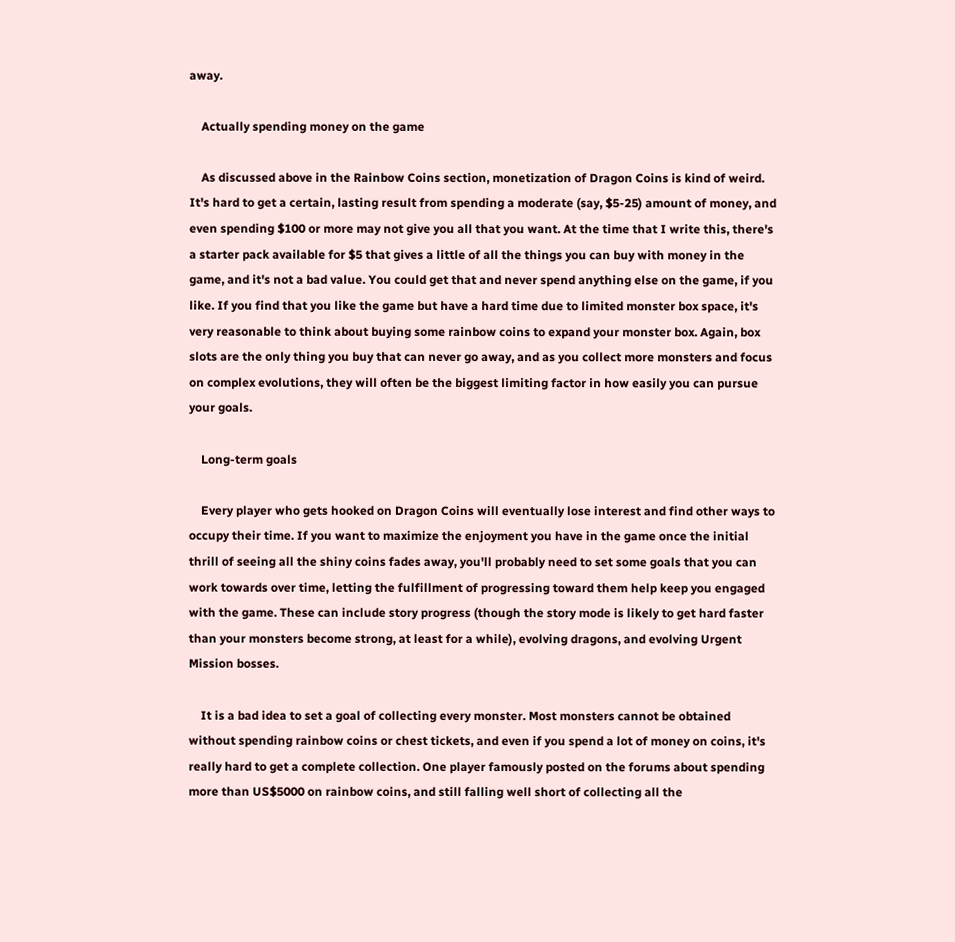away.

    Actually spending money on the game

    As discussed above in the Rainbow Coins section, monetization of Dragon Coins is kind of weird. It's hard to get a certain, lasting result from spending a moderate (say, $5-25) amount of money, and even spending $100 or more may not give you all that you want. At the time that I write this, there's a starter pack available for $5 that gives a little of all the things you can buy with money in the game, and it's not a bad value. You could get that and never spend anything else on the game, if you like. If you find that you like the game but have a hard time due to limited monster box space, it's very reasonable to think about buying some rainbow coins to expand your monster box. Again, box slots are the only thing you buy that can never go away, and as you collect more monsters and focus on complex evolutions, they will often be the biggest limiting factor in how easily you can pursue your goals.

    Long-term goals

    Every player who gets hooked on Dragon Coins will eventually lose interest and find other ways to occupy their time. If you want to maximize the enjoyment you have in the game once the initial thrill of seeing all the shiny coins fades away, you'll probably need to set some goals that you can work towards over time, letting the fulfillment of progressing toward them help keep you engaged with the game. These can include story progress (though the story mode is likely to get hard faster than your monsters become strong, at least for a while), evolving dragons, and evolving Urgent Mission bosses.

    It is a bad idea to set a goal of collecting every monster. Most monsters cannot be obtained without spending rainbow coins or chest tickets, and even if you spend a lot of money on coins, it's really hard to get a complete collection. One player famously posted on the forums about spending more than US$5000 on rainbow coins, and still falling well short of collecting all the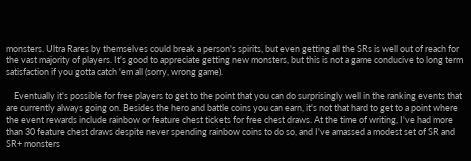monsters. Ultra Rares by themselves could break a person's spirits, but even getting all the SRs is well out of reach for the vast majority of players. It's good to appreciate getting new monsters, but this is not a game conducive to long term satisfaction if you gotta catch 'em all (sorry, wrong game).

    Eventually it's possible for free players to get to the point that you can do surprisingly well in the ranking events that are currently always going on. Besides the hero and battle coins you can earn, it's not that hard to get to a point where the event rewards include rainbow or feature chest tickets for free chest draws. At the time of writing, I've had more than 30 feature chest draws despite never spending rainbow coins to do so, and I've amassed a modest set of SR and SR+ monsters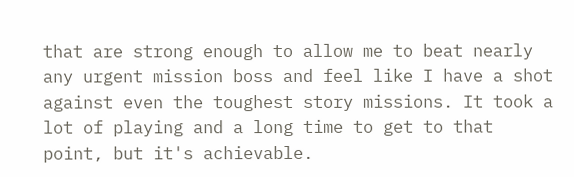that are strong enough to allow me to beat nearly any urgent mission boss and feel like I have a shot against even the toughest story missions. It took a lot of playing and a long time to get to that point, but it's achievable.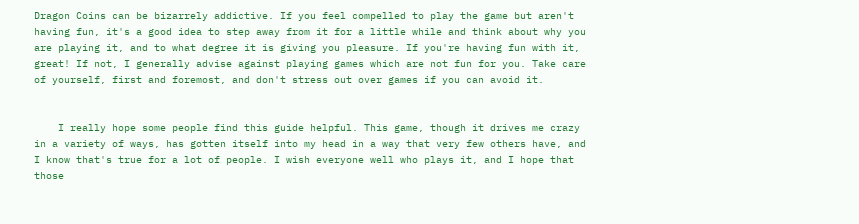Dragon Coins can be bizarrely addictive. If you feel compelled to play the game but aren't having fun, it's a good idea to step away from it for a little while and think about why you are playing it, and to what degree it is giving you pleasure. If you're having fun with it, great! If not, I generally advise against playing games which are not fun for you. Take care of yourself, first and foremost, and don't stress out over games if you can avoid it.


    I really hope some people find this guide helpful. This game, though it drives me crazy in a variety of ways, has gotten itself into my head in a way that very few others have, and I know that's true for a lot of people. I wish everyone well who plays it, and I hope that those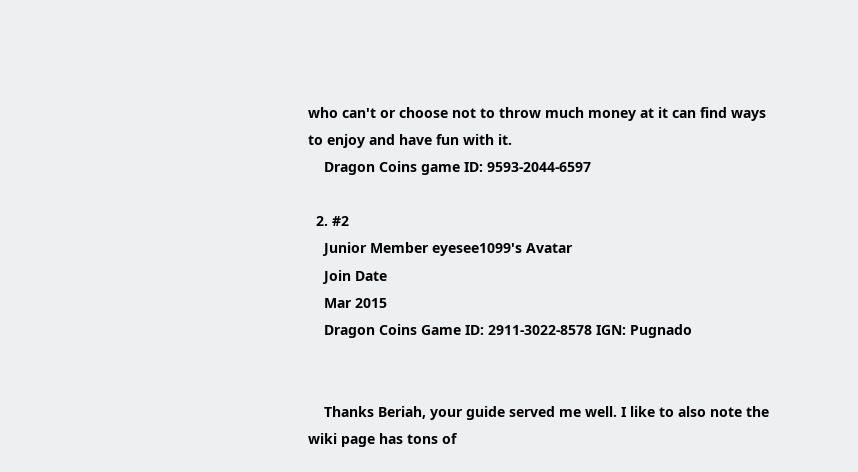who can't or choose not to throw much money at it can find ways to enjoy and have fun with it.
    Dragon Coins game ID: 9593-2044-6597

  2. #2
    Junior Member eyesee1099's Avatar
    Join Date
    Mar 2015
    Dragon Coins Game ID: 2911-3022-8578 IGN: Pugnado


    Thanks Beriah, your guide served me well. I like to also note the wiki page has tons of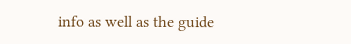info as well as the guide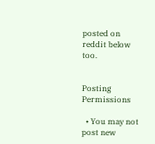posted on reddit below too.


Posting Permissions

  • You may not post new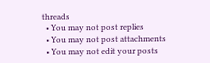threads
  • You may not post replies
  • You may not post attachments
  • You may not edit your posts